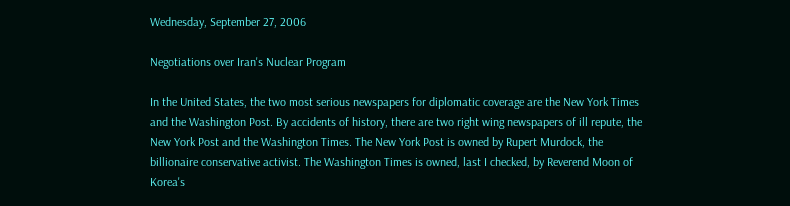Wednesday, September 27, 2006

Negotiations over Iran's Nuclear Program

In the United States, the two most serious newspapers for diplomatic coverage are the New York Times and the Washington Post. By accidents of history, there are two right wing newspapers of ill repute, the New York Post and the Washington Times. The New York Post is owned by Rupert Murdock, the billionaire conservative activist. The Washington Times is owned, last I checked, by Reverend Moon of Korea's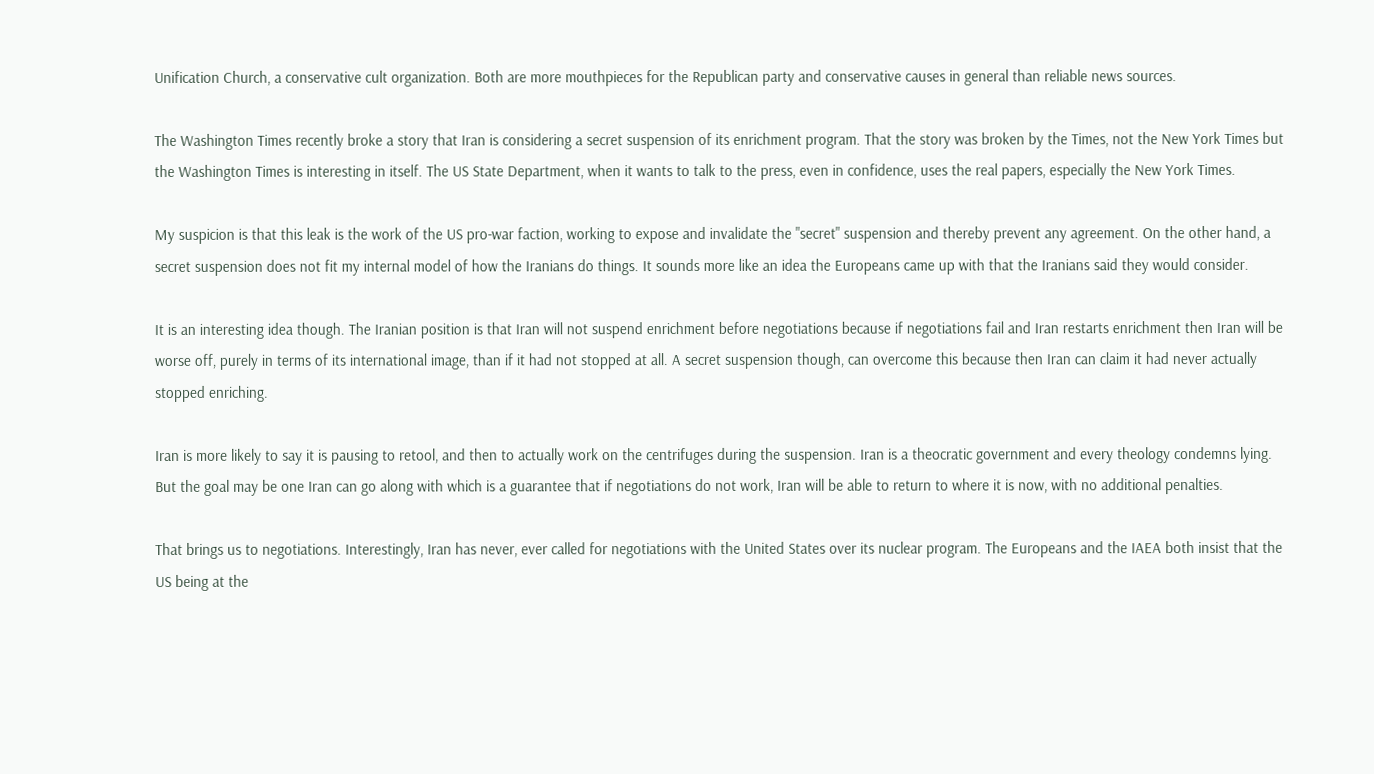Unification Church, a conservative cult organization. Both are more mouthpieces for the Republican party and conservative causes in general than reliable news sources.

The Washington Times recently broke a story that Iran is considering a secret suspension of its enrichment program. That the story was broken by the Times, not the New York Times but the Washington Times is interesting in itself. The US State Department, when it wants to talk to the press, even in confidence, uses the real papers, especially the New York Times.

My suspicion is that this leak is the work of the US pro-war faction, working to expose and invalidate the "secret" suspension and thereby prevent any agreement. On the other hand, a secret suspension does not fit my internal model of how the Iranians do things. It sounds more like an idea the Europeans came up with that the Iranians said they would consider.

It is an interesting idea though. The Iranian position is that Iran will not suspend enrichment before negotiations because if negotiations fail and Iran restarts enrichment then Iran will be worse off, purely in terms of its international image, than if it had not stopped at all. A secret suspension though, can overcome this because then Iran can claim it had never actually stopped enriching.

Iran is more likely to say it is pausing to retool, and then to actually work on the centrifuges during the suspension. Iran is a theocratic government and every theology condemns lying. But the goal may be one Iran can go along with which is a guarantee that if negotiations do not work, Iran will be able to return to where it is now, with no additional penalties.

That brings us to negotiations. Interestingly, Iran has never, ever called for negotiations with the United States over its nuclear program. The Europeans and the IAEA both insist that the US being at the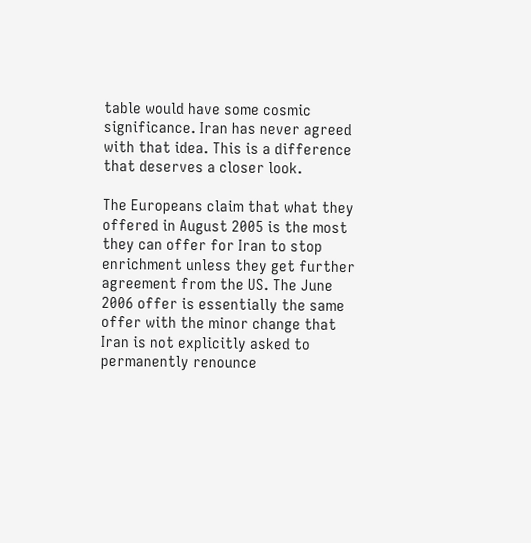table would have some cosmic significance. Iran has never agreed with that idea. This is a difference that deserves a closer look.

The Europeans claim that what they offered in August 2005 is the most they can offer for Iran to stop enrichment unless they get further agreement from the US. The June 2006 offer is essentially the same offer with the minor change that Iran is not explicitly asked to permanently renounce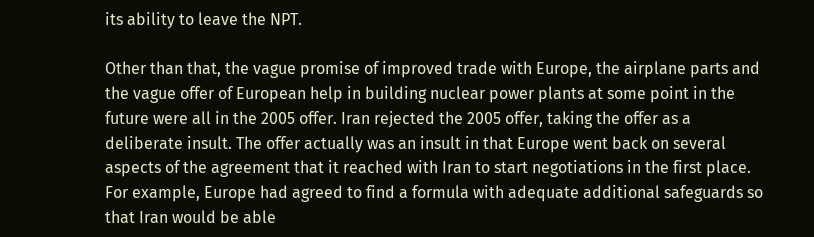its ability to leave the NPT.

Other than that, the vague promise of improved trade with Europe, the airplane parts and the vague offer of European help in building nuclear power plants at some point in the future were all in the 2005 offer. Iran rejected the 2005 offer, taking the offer as a deliberate insult. The offer actually was an insult in that Europe went back on several aspects of the agreement that it reached with Iran to start negotiations in the first place. For example, Europe had agreed to find a formula with adequate additional safeguards so that Iran would be able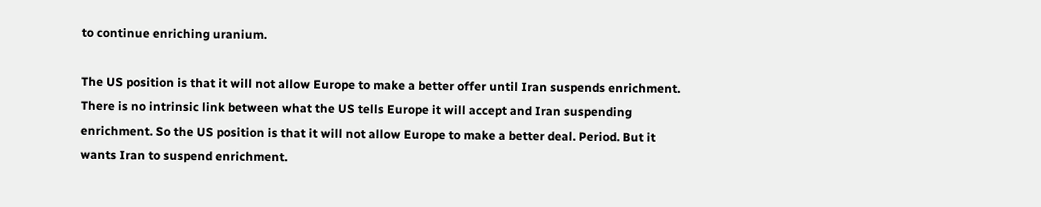to continue enriching uranium.

The US position is that it will not allow Europe to make a better offer until Iran suspends enrichment. There is no intrinsic link between what the US tells Europe it will accept and Iran suspending enrichment. So the US position is that it will not allow Europe to make a better deal. Period. But it wants Iran to suspend enrichment.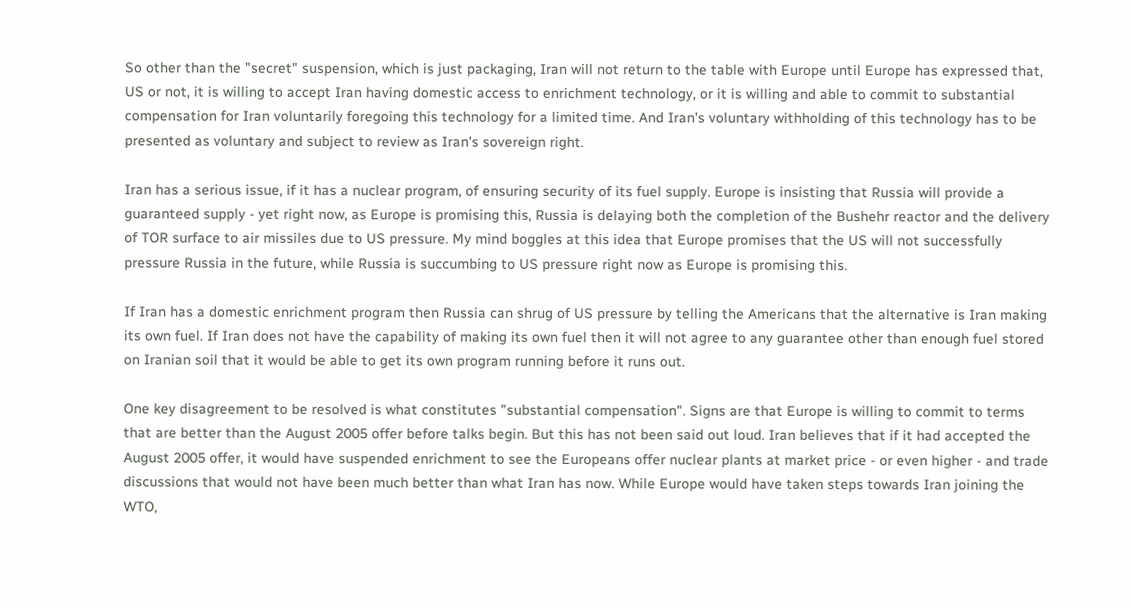So other than the "secret" suspension, which is just packaging, Iran will not return to the table with Europe until Europe has expressed that, US or not, it is willing to accept Iran having domestic access to enrichment technology, or it is willing and able to commit to substantial compensation for Iran voluntarily foregoing this technology for a limited time. And Iran's voluntary withholding of this technology has to be presented as voluntary and subject to review as Iran's sovereign right.

Iran has a serious issue, if it has a nuclear program, of ensuring security of its fuel supply. Europe is insisting that Russia will provide a guaranteed supply - yet right now, as Europe is promising this, Russia is delaying both the completion of the Bushehr reactor and the delivery of TOR surface to air missiles due to US pressure. My mind boggles at this idea that Europe promises that the US will not successfully pressure Russia in the future, while Russia is succumbing to US pressure right now as Europe is promising this.

If Iran has a domestic enrichment program then Russia can shrug of US pressure by telling the Americans that the alternative is Iran making its own fuel. If Iran does not have the capability of making its own fuel then it will not agree to any guarantee other than enough fuel stored on Iranian soil that it would be able to get its own program running before it runs out.

One key disagreement to be resolved is what constitutes "substantial compensation". Signs are that Europe is willing to commit to terms that are better than the August 2005 offer before talks begin. But this has not been said out loud. Iran believes that if it had accepted the August 2005 offer, it would have suspended enrichment to see the Europeans offer nuclear plants at market price - or even higher - and trade discussions that would not have been much better than what Iran has now. While Europe would have taken steps towards Iran joining the WTO,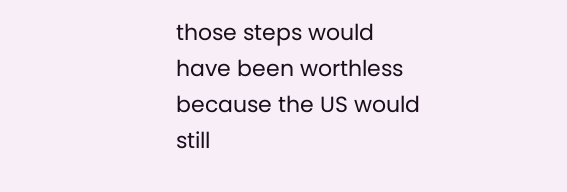those steps would have been worthless because the US would still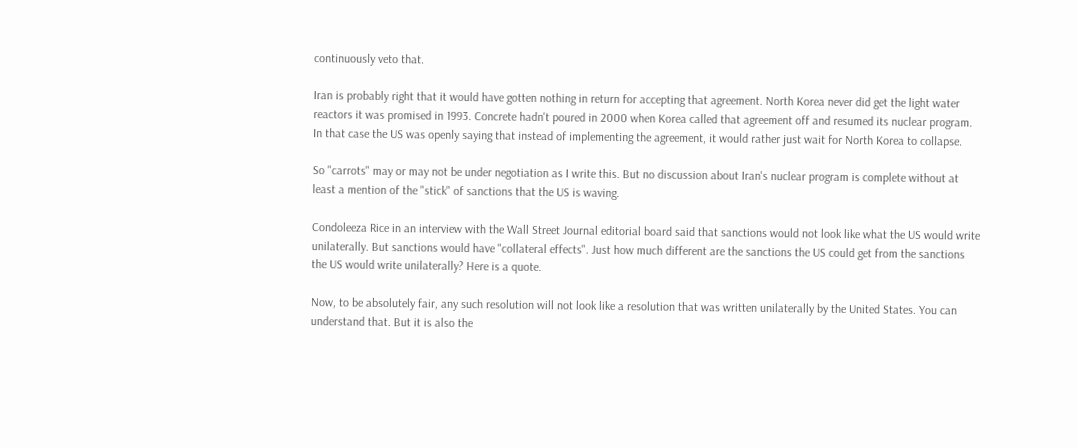continuously veto that.

Iran is probably right that it would have gotten nothing in return for accepting that agreement. North Korea never did get the light water reactors it was promised in 1993. Concrete hadn't poured in 2000 when Korea called that agreement off and resumed its nuclear program. In that case the US was openly saying that instead of implementing the agreement, it would rather just wait for North Korea to collapse.

So "carrots" may or may not be under negotiation as I write this. But no discussion about Iran's nuclear program is complete without at least a mention of the "stick" of sanctions that the US is waving.

Condoleeza Rice in an interview with the Wall Street Journal editorial board said that sanctions would not look like what the US would write unilaterally. But sanctions would have "collateral effects". Just how much different are the sanctions the US could get from the sanctions the US would write unilaterally? Here is a quote.

Now, to be absolutely fair, any such resolution will not look like a resolution that was written unilaterally by the United States. You can understand that. But it is also the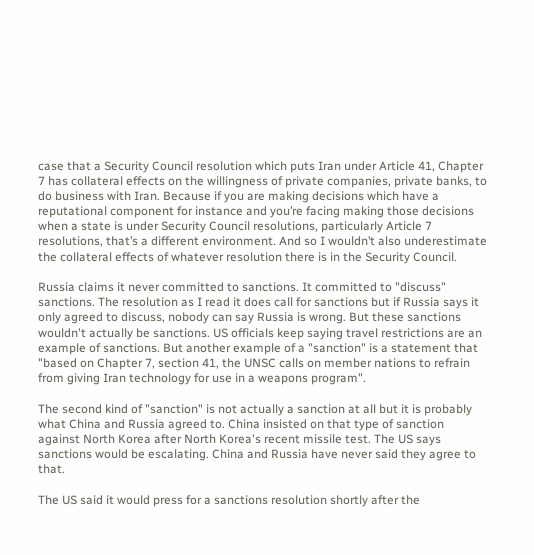case that a Security Council resolution which puts Iran under Article 41, Chapter 7 has collateral effects on the willingness of private companies, private banks, to do business with Iran. Because if you are making decisions which have a reputational component for instance and you’re facing making those decisions when a state is under Security Council resolutions, particularly Article 7 resolutions, that’s a different environment. And so I wouldn’t also underestimate the collateral effects of whatever resolution there is in the Security Council.

Russia claims it never committed to sanctions. It committed to "discuss" sanctions. The resolution as I read it does call for sanctions but if Russia says it only agreed to discuss, nobody can say Russia is wrong. But these sanctions wouldn't actually be sanctions. US officials keep saying travel restrictions are an example of sanctions. But another example of a "sanction" is a statement that "based on Chapter 7, section 41, the UNSC calls on member nations to refrain from giving Iran technology for use in a weapons program".

The second kind of "sanction" is not actually a sanction at all but it is probably what China and Russia agreed to. China insisted on that type of sanction against North Korea after North Korea's recent missile test. The US says sanctions would be escalating. China and Russia have never said they agree to that.

The US said it would press for a sanctions resolution shortly after the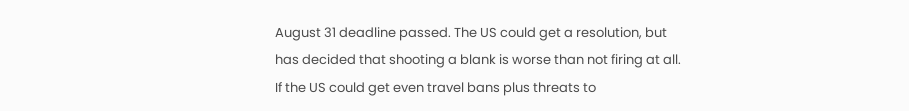August 31 deadline passed. The US could get a resolution, but has decided that shooting a blank is worse than not firing at all. If the US could get even travel bans plus threats to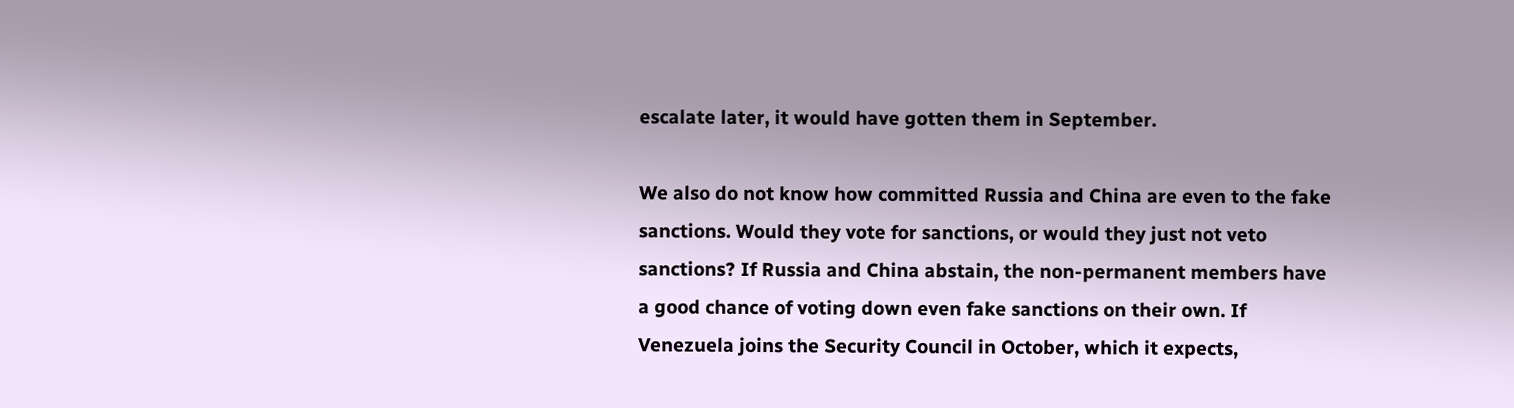escalate later, it would have gotten them in September.

We also do not know how committed Russia and China are even to the fake sanctions. Would they vote for sanctions, or would they just not veto sanctions? If Russia and China abstain, the non-permanent members have a good chance of voting down even fake sanctions on their own. If Venezuela joins the Security Council in October, which it expects,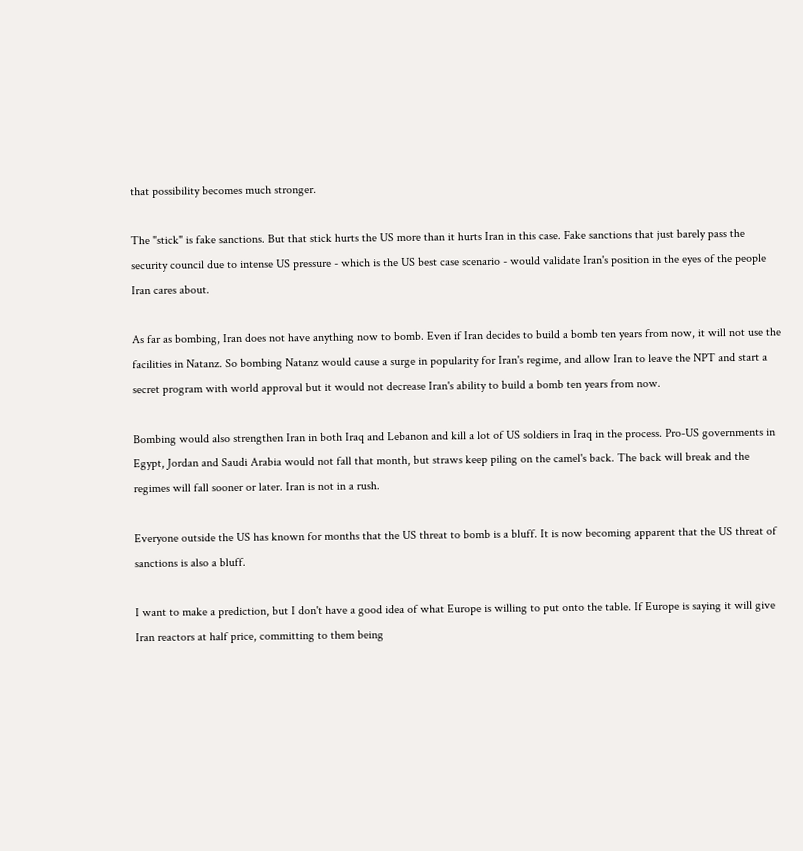that possibility becomes much stronger.

The "stick" is fake sanctions. But that stick hurts the US more than it hurts Iran in this case. Fake sanctions that just barely pass the security council due to intense US pressure - which is the US best case scenario - would validate Iran's position in the eyes of the people Iran cares about.

As far as bombing, Iran does not have anything now to bomb. Even if Iran decides to build a bomb ten years from now, it will not use the facilities in Natanz. So bombing Natanz would cause a surge in popularity for Iran's regime, and allow Iran to leave the NPT and start a secret program with world approval but it would not decrease Iran's ability to build a bomb ten years from now.

Bombing would also strengthen Iran in both Iraq and Lebanon and kill a lot of US soldiers in Iraq in the process. Pro-US governments in Egypt, Jordan and Saudi Arabia would not fall that month, but straws keep piling on the camel's back. The back will break and the regimes will fall sooner or later. Iran is not in a rush.

Everyone outside the US has known for months that the US threat to bomb is a bluff. It is now becoming apparent that the US threat of sanctions is also a bluff.

I want to make a prediction, but I don't have a good idea of what Europe is willing to put onto the table. If Europe is saying it will give Iran reactors at half price, committing to them being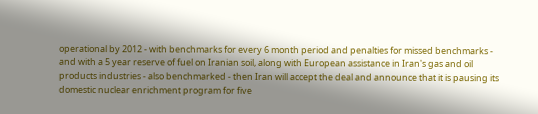operational by 2012 - with benchmarks for every 6 month period and penalties for missed benchmarks - and with a 5 year reserve of fuel on Iranian soil, along with European assistance in Iran's gas and oil products industries - also benchmarked - then Iran will accept the deal and announce that it is pausing its domestic nuclear enrichment program for five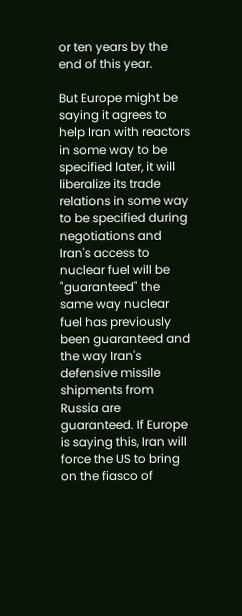or ten years by the end of this year.

But Europe might be saying it agrees to help Iran with reactors in some way to be specified later, it will liberalize its trade relations in some way to be specified during negotiations and Iran's access to nuclear fuel will be "guaranteed" the same way nuclear fuel has previously been guaranteed and the way Iran's defensive missile shipments from Russia are guaranteed. If Europe is saying this, Iran will force the US to bring on the fiasco of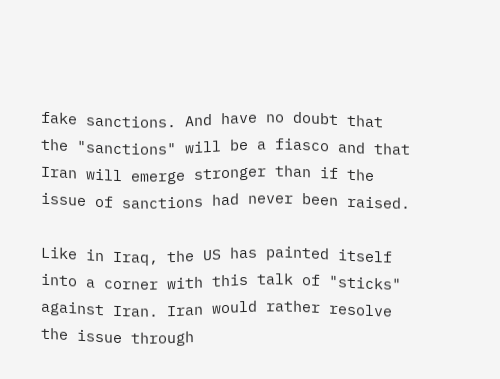fake sanctions. And have no doubt that the "sanctions" will be a fiasco and that Iran will emerge stronger than if the issue of sanctions had never been raised.

Like in Iraq, the US has painted itself into a corner with this talk of "sticks" against Iran. Iran would rather resolve the issue through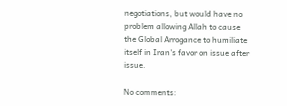negotiations, but would have no problem allowing Allah to cause the Global Arrogance to humiliate itself in Iran's favor on issue after issue.

No comments: